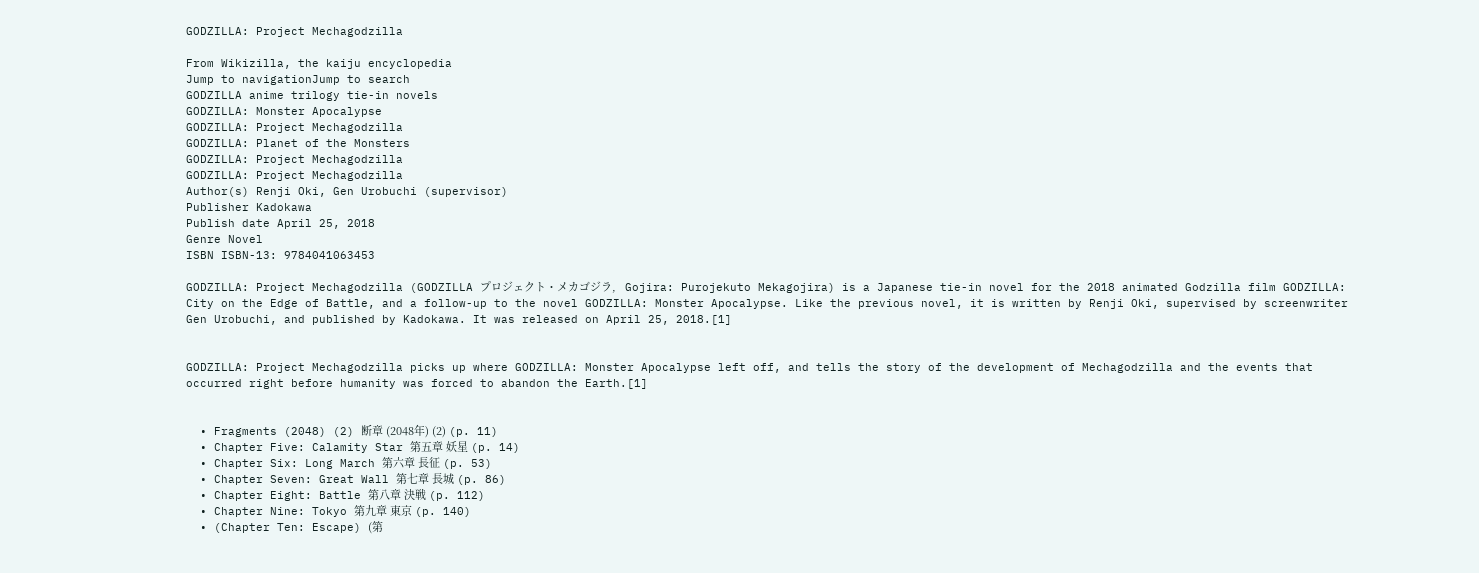GODZILLA: Project Mechagodzilla

From Wikizilla, the kaiju encyclopedia
Jump to navigationJump to search
GODZILLA anime trilogy tie-in novels
GODZILLA: Monster Apocalypse
GODZILLA: Project Mechagodzilla
GODZILLA: Planet of the Monsters
GODZILLA: Project Mechagodzilla
GODZILLA: Project Mechagodzilla
Author(s) Renji Oki, Gen Urobuchi (supervisor)
Publisher Kadokawa
Publish date April 25, 2018
Genre Novel
ISBN ISBN-13: 9784041063453

GODZILLA: Project Mechagodzilla (GODZILLA プロジェクト・メカゴジラ,   Gojira: Purojekuto Mekagojira) is a Japanese tie-in novel for the 2018 animated Godzilla film GODZILLA: City on the Edge of Battle, and a follow-up to the novel GODZILLA: Monster Apocalypse. Like the previous novel, it is written by Renji Oki, supervised by screenwriter Gen Urobuchi, and published by Kadokawa. It was released on April 25, 2018.[1]


GODZILLA: Project Mechagodzilla picks up where GODZILLA: Monster Apocalypse left off, and tells the story of the development of Mechagodzilla and the events that occurred right before humanity was forced to abandon the Earth.[1]


  • Fragments (2048) (2) 断章 (2048年) (2) (p. 11)
  • Chapter Five: Calamity Star 第五章 妖星 (p. 14)
  • Chapter Six: Long March 第六章 長征 (p. 53)
  • Chapter Seven: Great Wall 第七章 長城 (p. 86)
  • Chapter Eight: Battle 第八章 決戦 (p. 112)
  • Chapter Nine: Tokyo 第九章 東京 (p. 140)
  • (Chapter Ten: Escape) (第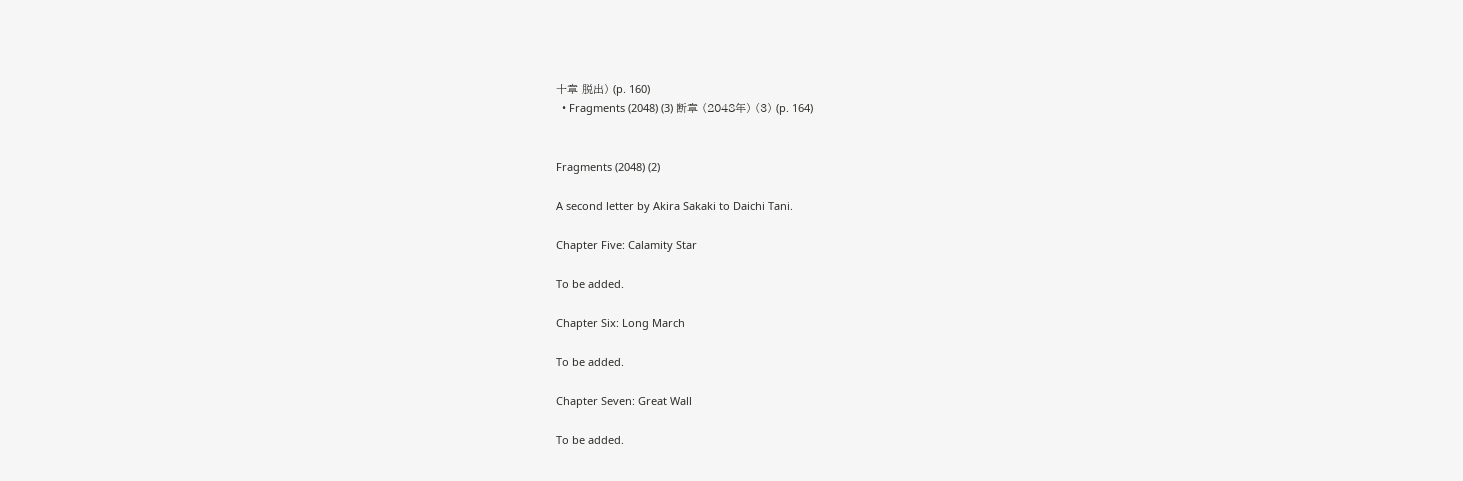十章 脱出) (p. 160)
  • Fragments (2048) (3) 断章 (2048年) (3) (p. 164)


Fragments (2048) (2)

A second letter by Akira Sakaki to Daichi Tani.

Chapter Five: Calamity Star

To be added.

Chapter Six: Long March

To be added.

Chapter Seven: Great Wall

To be added.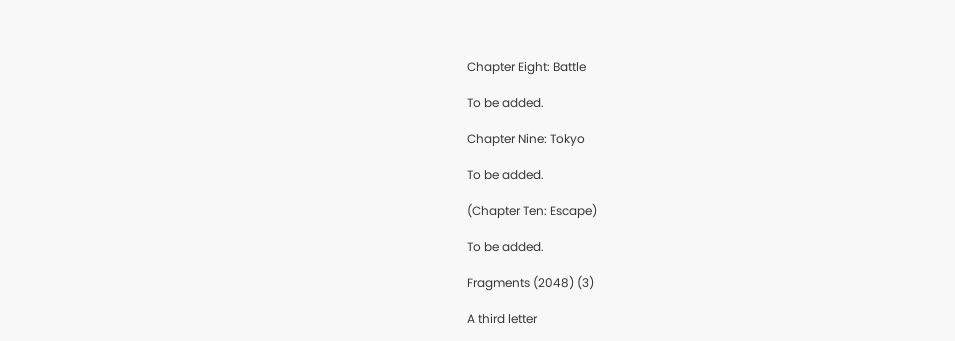Chapter Eight: Battle

To be added.

Chapter Nine: Tokyo

To be added.

(Chapter Ten: Escape)

To be added.

Fragments (2048) (3)

A third letter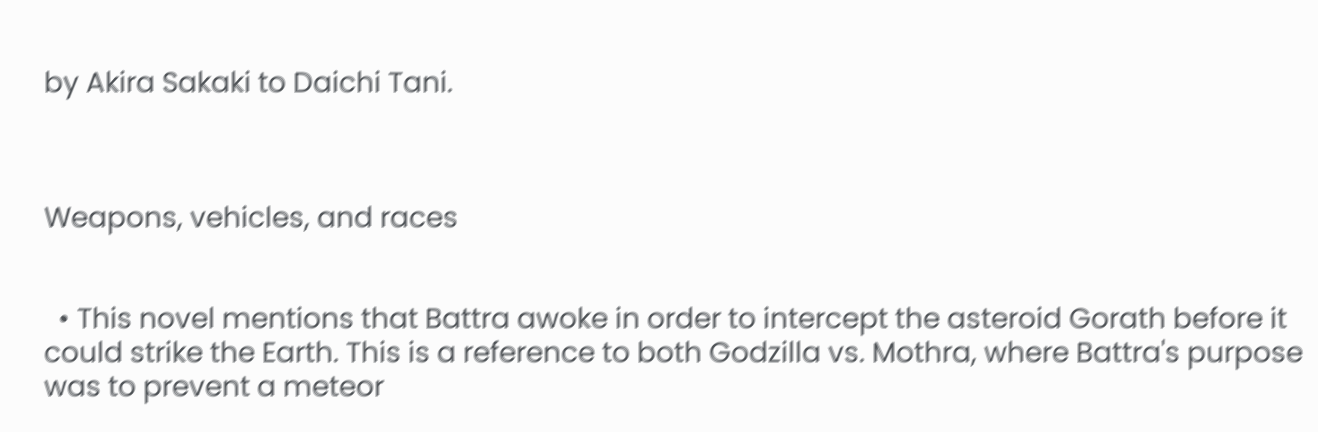by Akira Sakaki to Daichi Tani.



Weapons, vehicles, and races


  • This novel mentions that Battra awoke in order to intercept the asteroid Gorath before it could strike the Earth. This is a reference to both Godzilla vs. Mothra, where Battra's purpose was to prevent a meteor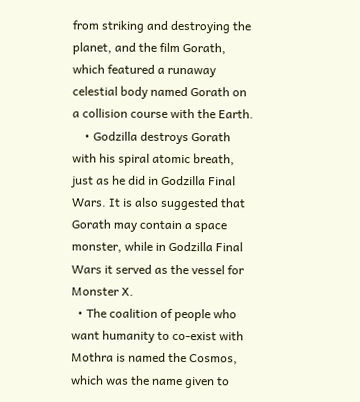from striking and destroying the planet, and the film Gorath, which featured a runaway celestial body named Gorath on a collision course with the Earth.
    • Godzilla destroys Gorath with his spiral atomic breath, just as he did in Godzilla Final Wars. It is also suggested that Gorath may contain a space monster, while in Godzilla Final Wars it served as the vessel for Monster X.
  • The coalition of people who want humanity to co-exist with Mothra is named the Cosmos, which was the name given to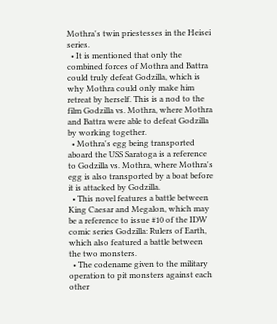Mothra's twin priestesses in the Heisei series.
  • It is mentioned that only the combined forces of Mothra and Battra could truly defeat Godzilla, which is why Mothra could only make him retreat by herself. This is a nod to the film Godzilla vs. Mothra, where Mothra and Battra were able to defeat Godzilla by working together.
  • Mothra's egg being transported aboard the USS Saratoga is a reference to Godzilla vs. Mothra, where Mothra's egg is also transported by a boat before it is attacked by Godzilla.
  • This novel features a battle between King Caesar and Megalon, which may be a reference to issue #10 of the IDW comic series Godzilla: Rulers of Earth, which also featured a battle between the two monsters.
  • The codename given to the military operation to pit monsters against each other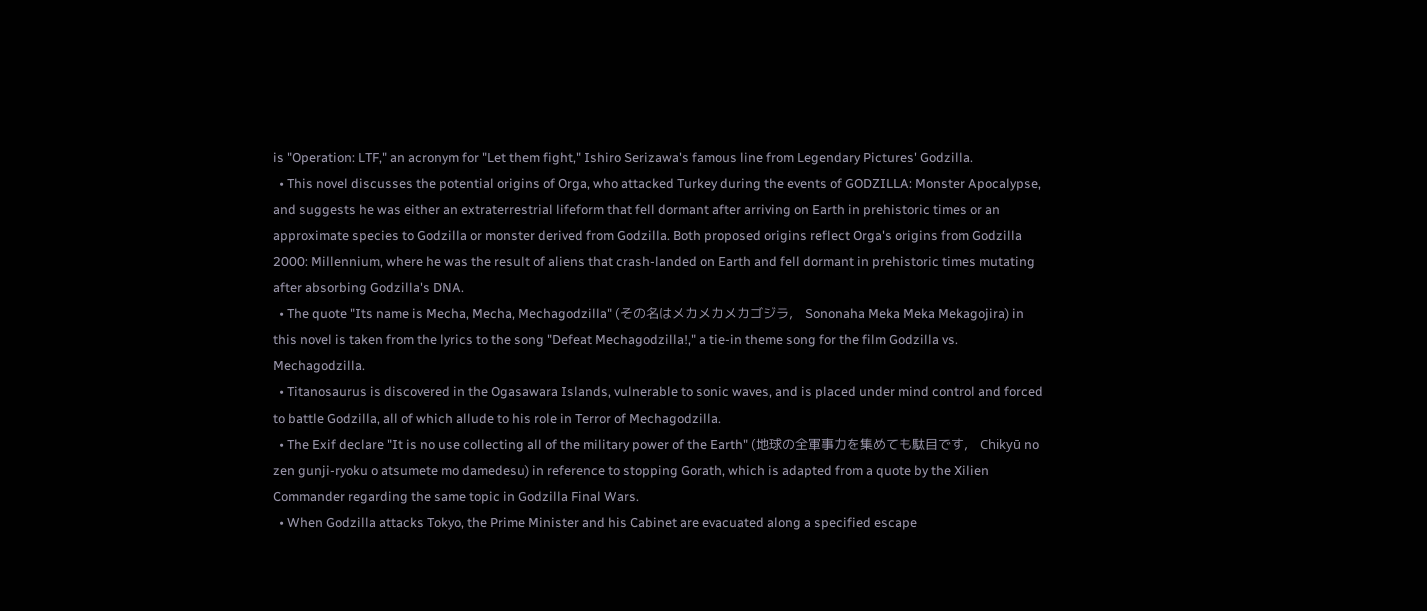is "Operation: LTF," an acronym for "Let them fight," Ishiro Serizawa's famous line from Legendary Pictures' Godzilla.
  • This novel discusses the potential origins of Orga, who attacked Turkey during the events of GODZILLA: Monster Apocalypse, and suggests he was either an extraterrestrial lifeform that fell dormant after arriving on Earth in prehistoric times or an approximate species to Godzilla or monster derived from Godzilla. Both proposed origins reflect Orga's origins from Godzilla 2000: Millennium, where he was the result of aliens that crash-landed on Earth and fell dormant in prehistoric times mutating after absorbing Godzilla's DNA.
  • The quote "Its name is Mecha, Mecha, Mechagodzilla" (その名はメカメカメカゴジラ,   Sononaha Meka Meka Mekagojira) in this novel is taken from the lyrics to the song "Defeat Mechagodzilla!," a tie-in theme song for the film Godzilla vs. Mechagodzilla.
  • Titanosaurus is discovered in the Ogasawara Islands, vulnerable to sonic waves, and is placed under mind control and forced to battle Godzilla, all of which allude to his role in Terror of Mechagodzilla.
  • The Exif declare "It is no use collecting all of the military power of the Earth" (地球の全軍事力を集めても駄目です,   Chikyū no zen gunji-ryoku o atsumete mo damedesu) in reference to stopping Gorath, which is adapted from a quote by the Xilien Commander regarding the same topic in Godzilla Final Wars.
  • When Godzilla attacks Tokyo, the Prime Minister and his Cabinet are evacuated along a specified escape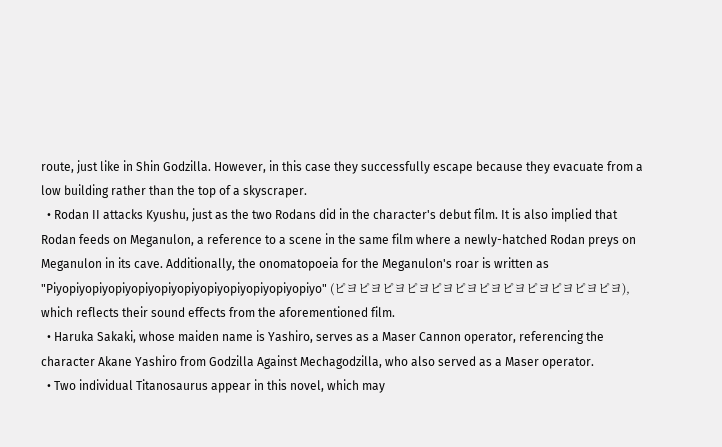route, just like in Shin Godzilla. However, in this case they successfully escape because they evacuate from a low building rather than the top of a skyscraper.
  • Rodan II attacks Kyushu, just as the two Rodans did in the character's debut film. It is also implied that Rodan feeds on Meganulon, a reference to a scene in the same film where a newly-hatched Rodan preys on Meganulon in its cave. Additionally, the onomatopoeia for the Meganulon's roar is written as "Piyopiyopiyopiyopiyopiyopiyopiyopiyopiyopiyopiyo" (ピヨピヨピヨピヨピヨピヨピヨピヨピヨピヨピヨピヨ), which reflects their sound effects from the aforementioned film.
  • Haruka Sakaki, whose maiden name is Yashiro, serves as a Maser Cannon operator, referencing the character Akane Yashiro from Godzilla Against Mechagodzilla, who also served as a Maser operator.
  • Two individual Titanosaurus appear in this novel, which may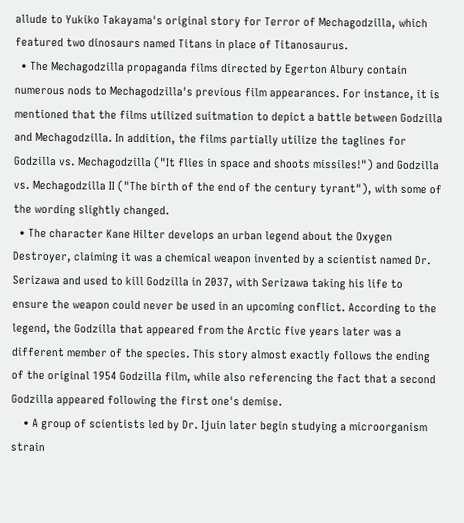allude to Yukiko Takayama's original story for Terror of Mechagodzilla, which featured two dinosaurs named Titans in place of Titanosaurus.
  • The Mechagodzilla propaganda films directed by Egerton Albury contain numerous nods to Mechagodzilla's previous film appearances. For instance, it is mentioned that the films utilized suitmation to depict a battle between Godzilla and Mechagodzilla. In addition, the films partially utilize the taglines for Godzilla vs. Mechagodzilla ("It flies in space and shoots missiles!") and Godzilla vs. Mechagodzilla II ("The birth of the end of the century tyrant"), with some of the wording slightly changed.
  • The character Kane Hilter develops an urban legend about the Oxygen Destroyer, claiming it was a chemical weapon invented by a scientist named Dr. Serizawa and used to kill Godzilla in 2037, with Serizawa taking his life to ensure the weapon could never be used in an upcoming conflict. According to the legend, the Godzilla that appeared from the Arctic five years later was a different member of the species. This story almost exactly follows the ending of the original 1954 Godzilla film, while also referencing the fact that a second Godzilla appeared following the first one's demise.
    • A group of scientists led by Dr. Ijuin later begin studying a microorganism strain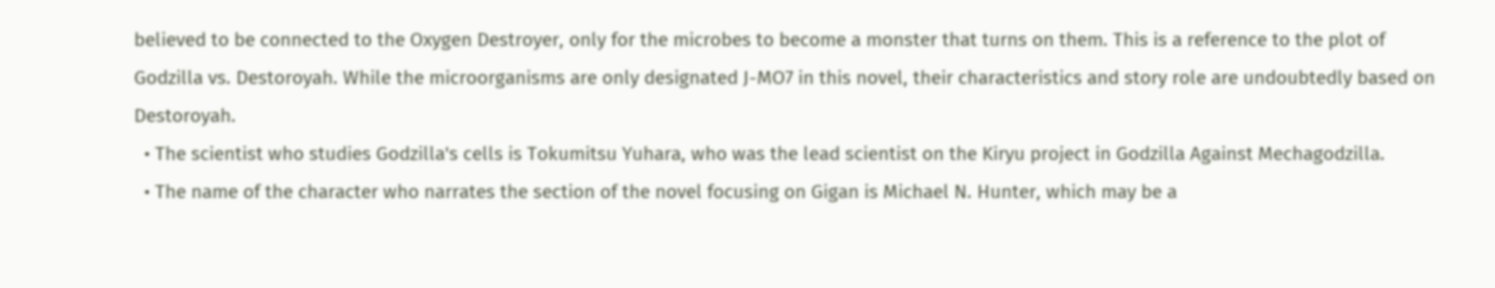believed to be connected to the Oxygen Destroyer, only for the microbes to become a monster that turns on them. This is a reference to the plot of Godzilla vs. Destoroyah. While the microorganisms are only designated J-MO7 in this novel, their characteristics and story role are undoubtedly based on Destoroyah.
  • The scientist who studies Godzilla's cells is Tokumitsu Yuhara, who was the lead scientist on the Kiryu project in Godzilla Against Mechagodzilla.
  • The name of the character who narrates the section of the novel focusing on Gigan is Michael N. Hunter, which may be a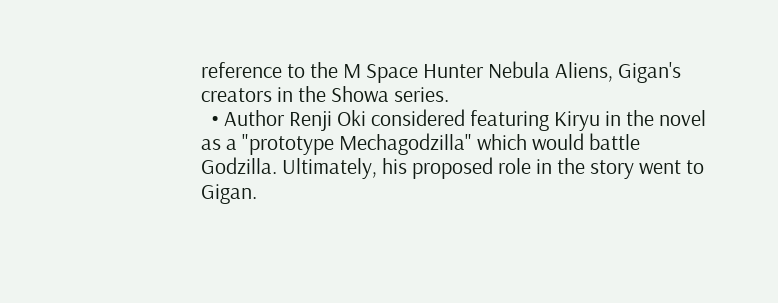reference to the M Space Hunter Nebula Aliens, Gigan's creators in the Showa series.
  • Author Renji Oki considered featuring Kiryu in the novel as a "prototype Mechagodzilla" which would battle Godzilla. Ultimately, his proposed role in the story went to Gigan.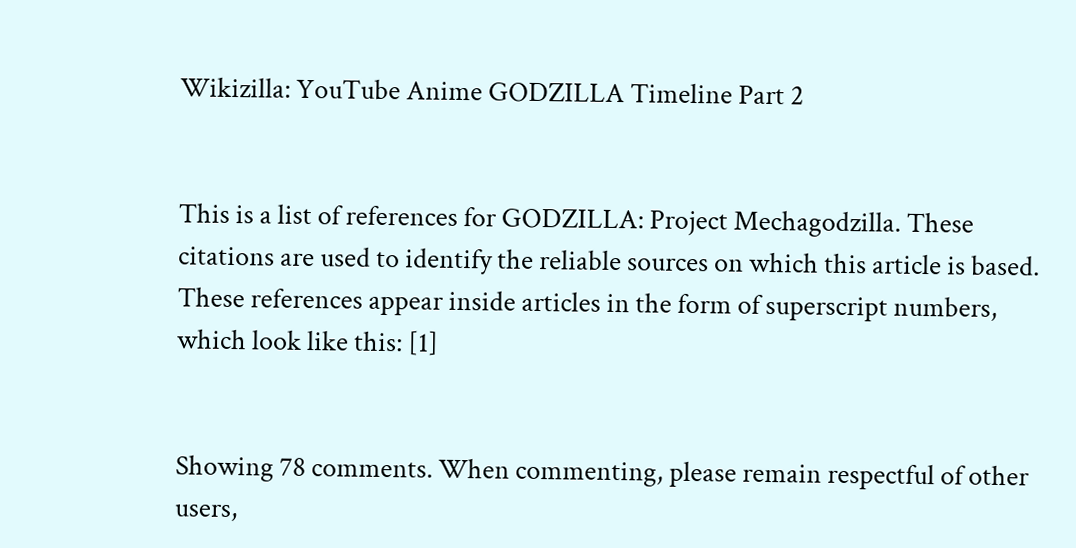Wikizilla: YouTube Anime GODZILLA Timeline Part 2


This is a list of references for GODZILLA: Project Mechagodzilla. These citations are used to identify the reliable sources on which this article is based. These references appear inside articles in the form of superscript numbers, which look like this: [1]


Showing 78 comments. When commenting, please remain respectful of other users,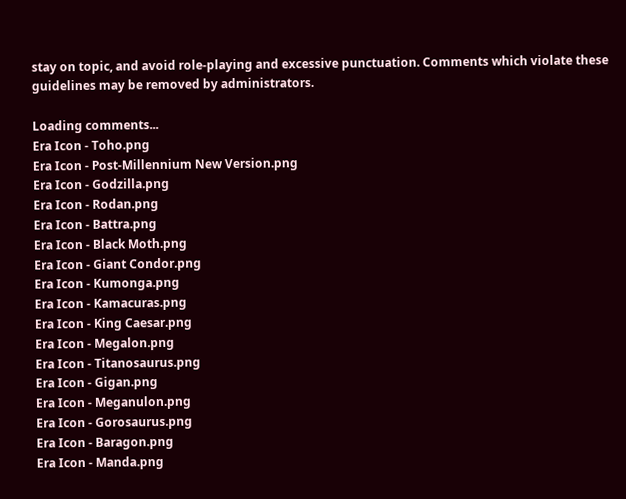stay on topic, and avoid role-playing and excessive punctuation. Comments which violate these guidelines may be removed by administrators.

Loading comments...
Era Icon - Toho.png
Era Icon - Post-Millennium New Version.png
Era Icon - Godzilla.png
Era Icon - Rodan.png
Era Icon - Battra.png
Era Icon - Black Moth.png
Era Icon - Giant Condor.png
Era Icon - Kumonga.png
Era Icon - Kamacuras.png
Era Icon - King Caesar.png
Era Icon - Megalon.png
Era Icon - Titanosaurus.png
Era Icon - Gigan.png
Era Icon - Meganulon.png
Era Icon - Gorosaurus.png
Era Icon - Baragon.png
Era Icon - Manda.png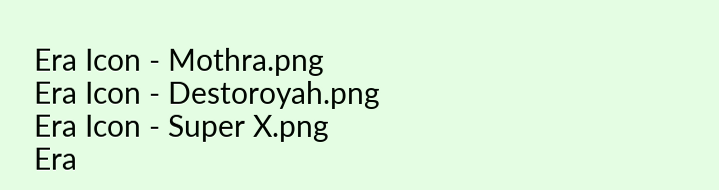Era Icon - Mothra.png
Era Icon - Destoroyah.png
Era Icon - Super X.png
Era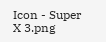Icon - Super X 3.png